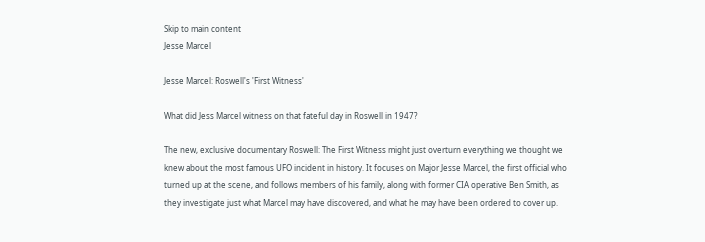Skip to main content
Jesse Marcel

Jesse Marcel: Roswell's 'First Witness'

What did Jess Marcel witness on that fateful day in Roswell in 1947?

The new, exclusive documentary Roswell: The First Witness might just overturn everything we thought we knew about the most famous UFO incident in history. It focuses on Major Jesse Marcel, the first official who turned up at the scene, and follows members of his family, along with former CIA operative Ben Smith, as they investigate just what Marcel may have discovered, and what he may have been ordered to cover up.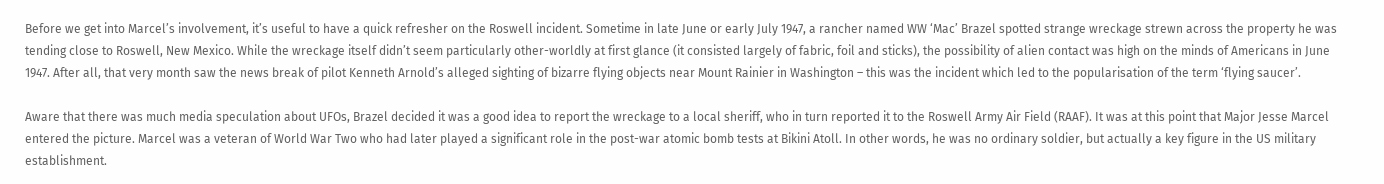Before we get into Marcel’s involvement, it’s useful to have a quick refresher on the Roswell incident. Sometime in late June or early July 1947, a rancher named WW ‘Mac’ Brazel spotted strange wreckage strewn across the property he was tending close to Roswell, New Mexico. While the wreckage itself didn’t seem particularly other-worldly at first glance (it consisted largely of fabric, foil and sticks), the possibility of alien contact was high on the minds of Americans in June 1947. After all, that very month saw the news break of pilot Kenneth Arnold’s alleged sighting of bizarre flying objects near Mount Rainier in Washington – this was the incident which led to the popularisation of the term ‘flying saucer’.

Aware that there was much media speculation about UFOs, Brazel decided it was a good idea to report the wreckage to a local sheriff, who in turn reported it to the Roswell Army Air Field (RAAF). It was at this point that Major Jesse Marcel entered the picture. Marcel was a veteran of World War Two who had later played a significant role in the post-war atomic bomb tests at Bikini Atoll. In other words, he was no ordinary soldier, but actually a key figure in the US military establishment.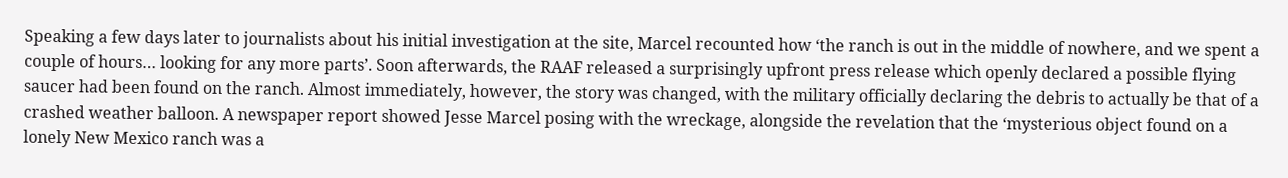Speaking a few days later to journalists about his initial investigation at the site, Marcel recounted how ‘the ranch is out in the middle of nowhere, and we spent a couple of hours… looking for any more parts’. Soon afterwards, the RAAF released a surprisingly upfront press release which openly declared a possible flying saucer had been found on the ranch. Almost immediately, however, the story was changed, with the military officially declaring the debris to actually be that of a crashed weather balloon. A newspaper report showed Jesse Marcel posing with the wreckage, alongside the revelation that the ‘mysterious object found on a lonely New Mexico ranch was a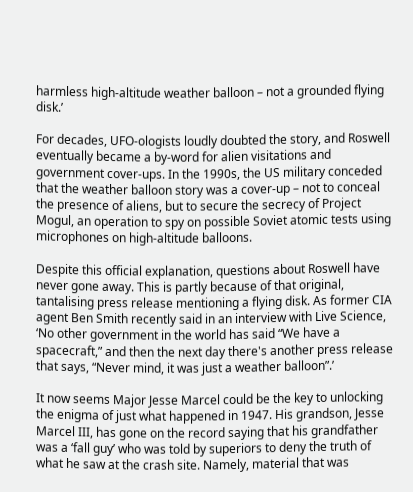harmless high-altitude weather balloon – not a grounded flying disk.’

For decades, UFO-ologists loudly doubted the story, and Roswell eventually became a by-word for alien visitations and government cover-ups. In the 1990s, the US military conceded that the weather balloon story was a cover-up – not to conceal the presence of aliens, but to secure the secrecy of Project Mogul, an operation to spy on possible Soviet atomic tests using microphones on high-altitude balloons.

Despite this official explanation, questions about Roswell have never gone away. This is partly because of that original, tantalising press release mentioning a flying disk. As former CIA agent Ben Smith recently said in an interview with Live Science, ‘No other government in the world has said “We have a spacecraft,” and then the next day there's another press release that says, “Never mind, it was just a weather balloon”.’

It now seems Major Jesse Marcel could be the key to unlocking the enigma of just what happened in 1947. His grandson, Jesse Marcel III, has gone on the record saying that his grandfather was a ‘fall guy’ who was told by superiors to deny the truth of what he saw at the crash site. Namely, material that was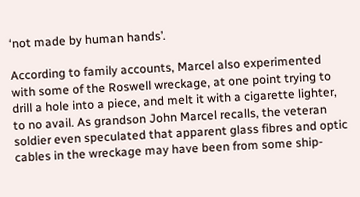‘not made by human hands’.

According to family accounts, Marcel also experimented with some of the Roswell wreckage, at one point trying to drill a hole into a piece, and melt it with a cigarette lighter, to no avail. As grandson John Marcel recalls, the veteran soldier even speculated that apparent glass fibres and optic cables in the wreckage may have been from some ship-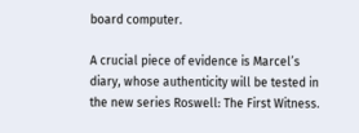board computer.

A crucial piece of evidence is Marcel’s diary, whose authenticity will be tested in the new series Roswell: The First Witness.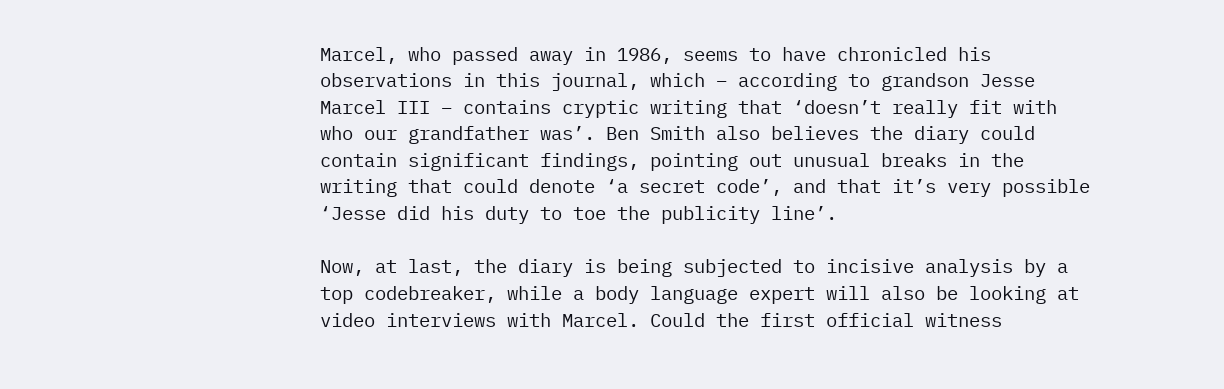Marcel, who passed away in 1986, seems to have chronicled his observations in this journal, which – according to grandson Jesse Marcel III – contains cryptic writing that ‘doesn’t really fit with who our grandfather was’. Ben Smith also believes the diary could contain significant findings, pointing out unusual breaks in the writing that could denote ‘a secret code’, and that it’s very possible ‘Jesse did his duty to toe the publicity line’.

Now, at last, the diary is being subjected to incisive analysis by a top codebreaker, while a body language expert will also be looking at video interviews with Marcel. Could the first official witness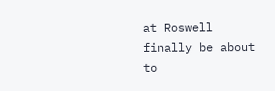at Roswell finally be about to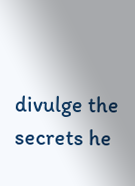divulge the secrets he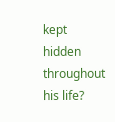kept hidden throughout his life?